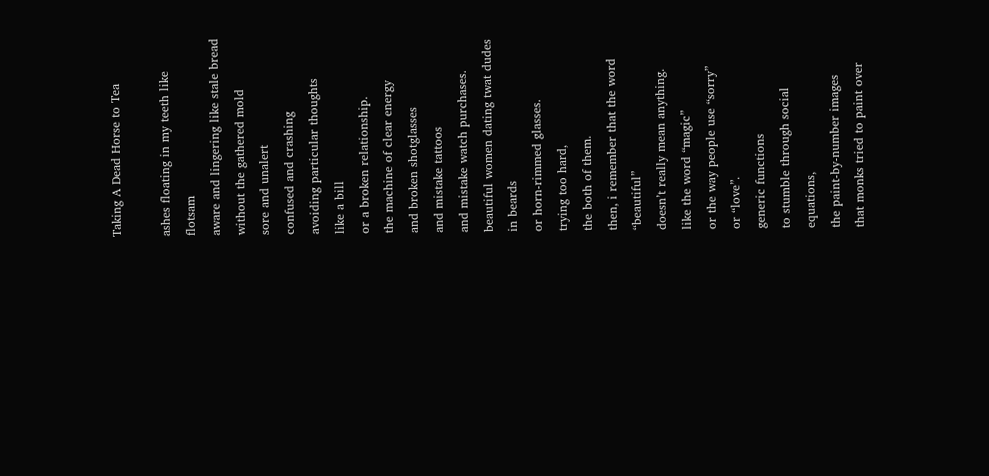Taking A Dead Horse to Tea

ashes floating in my teeth like flotsam
aware and lingering like stale bread
without the gathered mold
sore and unalert
confused and crashing
avoiding particular thoughts
like a bill
or a broken relationship.
the machine of clear energy
and broken shotglasses
and mistake tattoos
and mistake watch purchases.
beautiful women dating twat dudes in beards
or horn-rimmed glasses.
trying too hard,
the both of them.
then, i remember that the word “beautiful”
doesn’t really mean anything.
like the word “magic”
or the way people use “sorry”
or “love”.
generic functions
to stumble through social equations,
the paint-by-number images
that monks tried to paint over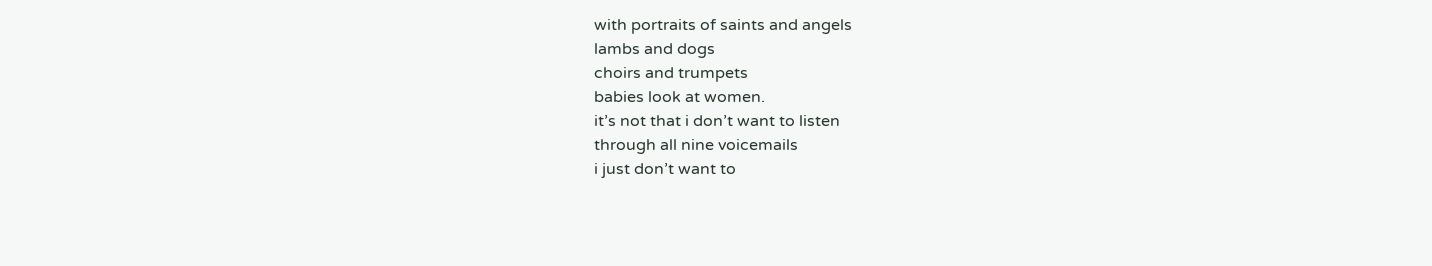with portraits of saints and angels
lambs and dogs
choirs and trumpets
babies look at women.
it’s not that i don’t want to listen
through all nine voicemails
i just don’t want to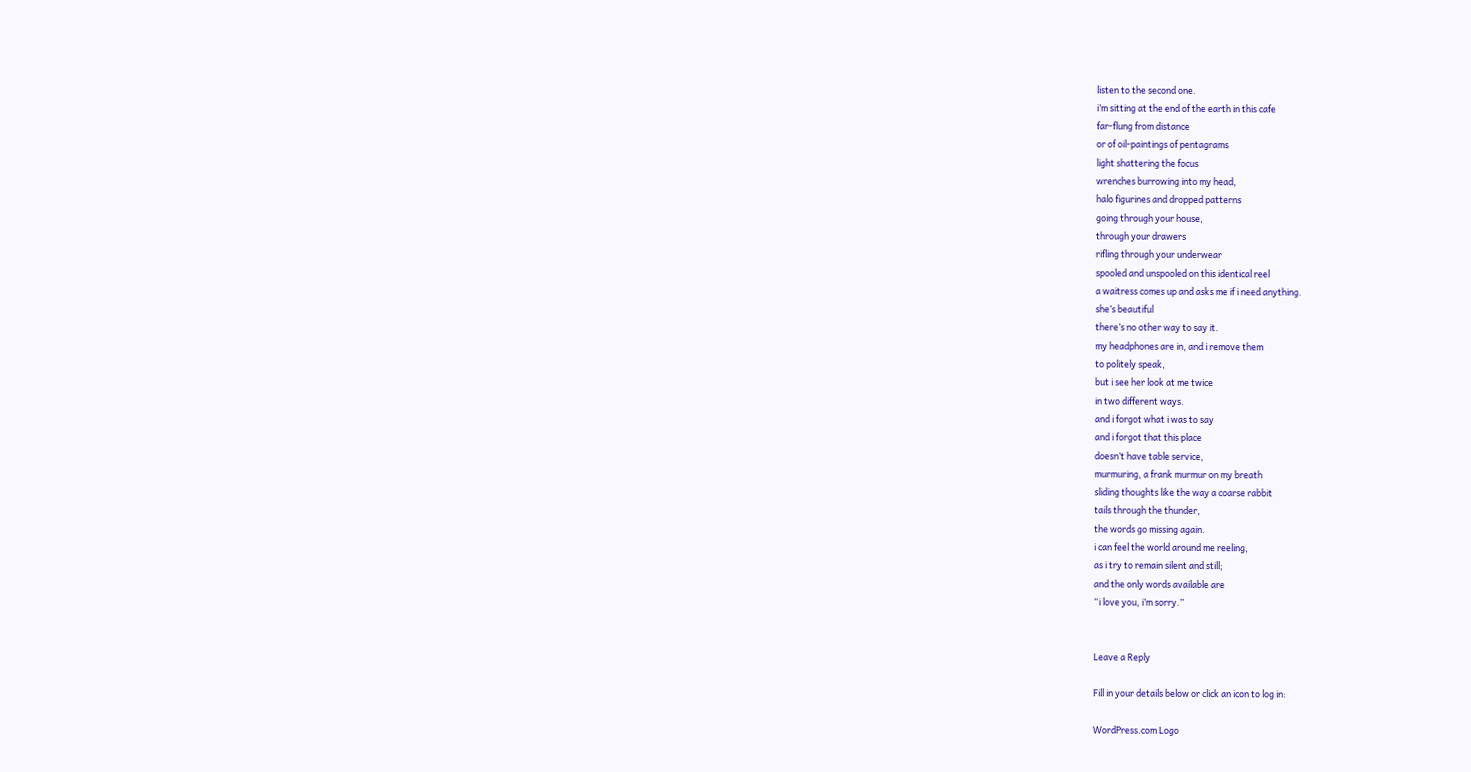listen to the second one.
i’m sitting at the end of the earth in this cafe
far-flung from distance
or of oil-paintings of pentagrams
light shattering the focus
wrenches burrowing into my head,
halo figurines and dropped patterns
going through your house,
through your drawers
rifling through your underwear
spooled and unspooled on this identical reel
a waitress comes up and asks me if i need anything.
she’s beautiful
there’s no other way to say it.
my headphones are in, and i remove them
to politely speak,
but i see her look at me twice
in two different ways.
and i forgot what i was to say
and i forgot that this place
doesn’t have table service,
murmuring, a frank murmur on my breath
sliding thoughts like the way a coarse rabbit
tails through the thunder,
the words go missing again.
i can feel the world around me reeling,
as i try to remain silent and still;
and the only words available are
“i love you, i’m sorry.”


Leave a Reply

Fill in your details below or click an icon to log in:

WordPress.com Logo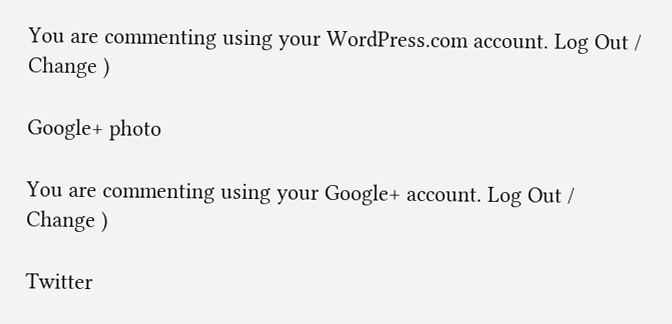You are commenting using your WordPress.com account. Log Out /  Change )

Google+ photo

You are commenting using your Google+ account. Log Out /  Change )

Twitter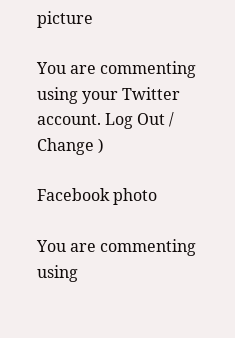picture

You are commenting using your Twitter account. Log Out /  Change )

Facebook photo

You are commenting using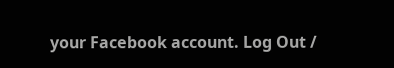your Facebook account. Log Out /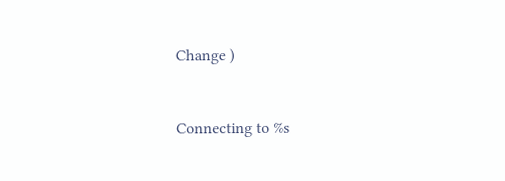Change )


Connecting to %s